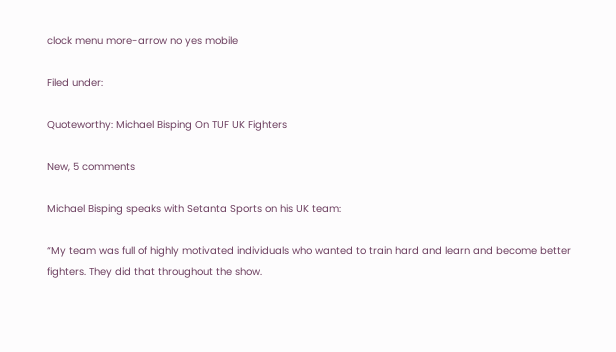clock menu more-arrow no yes mobile

Filed under:

Quoteworthy: Michael Bisping On TUF UK Fighters

New, 5 comments

Michael Bisping speaks with Setanta Sports on his UK team:

“My team was full of highly motivated individuals who wanted to train hard and learn and become better fighters. They did that throughout the show.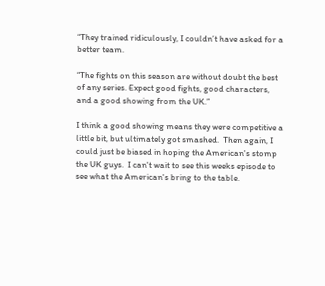“They trained ridiculously, I couldn’t have asked for a better team.

“The fights on this season are without doubt the best of any series. Expect good fights, good characters, and a good showing from the UK.”

I think a good showing means they were competitive a little bit, but ultimately got smashed.  Then again, I could just be biased in hoping the American's stomp the UK guys.  I can't wait to see this weeks episode to see what the American's bring to the table.